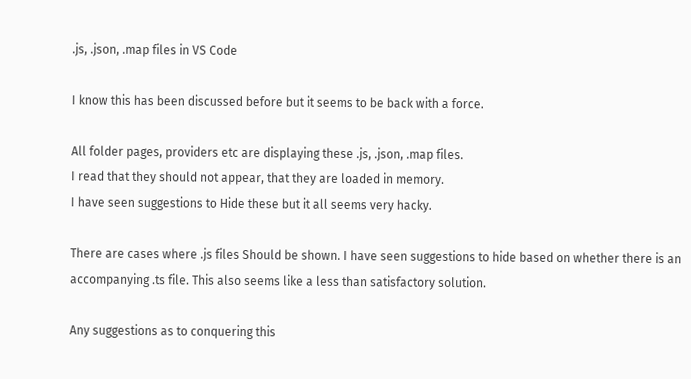.js, .json, .map files in VS Code

I know this has been discussed before but it seems to be back with a force.

All folder pages, providers etc are displaying these .js, .json, .map files.
I read that they should not appear, that they are loaded in memory.
I have seen suggestions to Hide these but it all seems very hacky.

There are cases where .js files Should be shown. I have seen suggestions to hide based on whether there is an accompanying .ts file. This also seems like a less than satisfactory solution.

Any suggestions as to conquering this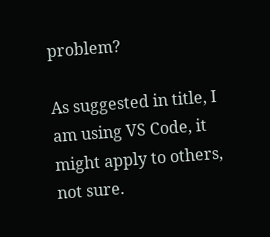problem?

As suggested in title, I am using VS Code, it might apply to others, not sure.